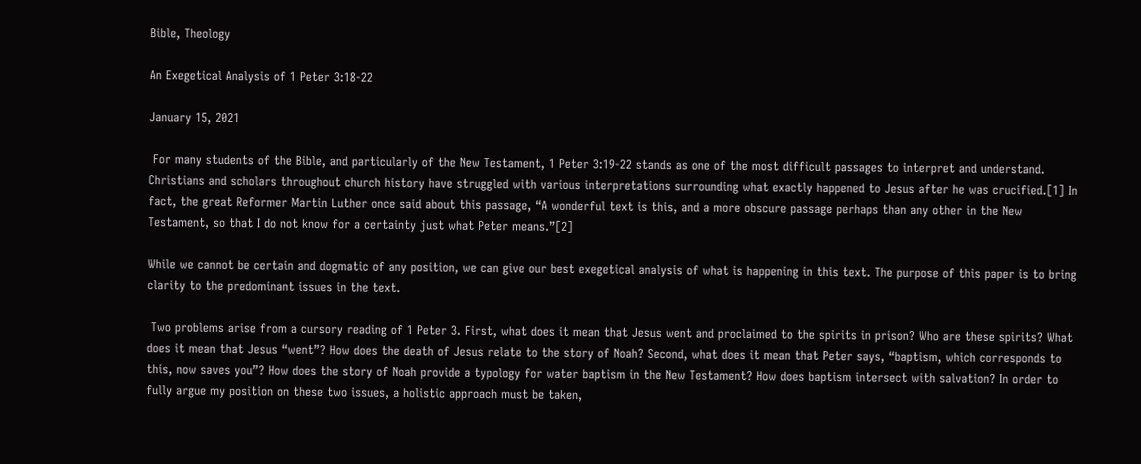Bible, Theology

An Exegetical Analysis of 1 Peter 3:18-22

January 15, 2021

 For many students of the Bible, and particularly of the New Testament, 1 Peter 3:19-22 stands as one of the most difficult passages to interpret and understand. Christians and scholars throughout church history have struggled with various interpretations surrounding what exactly happened to Jesus after he was crucified.[1] In fact, the great Reformer Martin Luther once said about this passage, “A wonderful text is this, and a more obscure passage perhaps than any other in the New Testament, so that I do not know for a certainty just what Peter means.”[2]

While we cannot be certain and dogmatic of any position, we can give our best exegetical analysis of what is happening in this text. The purpose of this paper is to bring clarity to the predominant issues in the text.

 Two problems arise from a cursory reading of 1 Peter 3. First, what does it mean that Jesus went and proclaimed to the spirits in prison? Who are these spirits? What does it mean that Jesus “went”? How does the death of Jesus relate to the story of Noah? Second, what does it mean that Peter says, “baptism, which corresponds to this, now saves you”? How does the story of Noah provide a typology for water baptism in the New Testament? How does baptism intersect with salvation? In order to fully argue my position on these two issues, a holistic approach must be taken,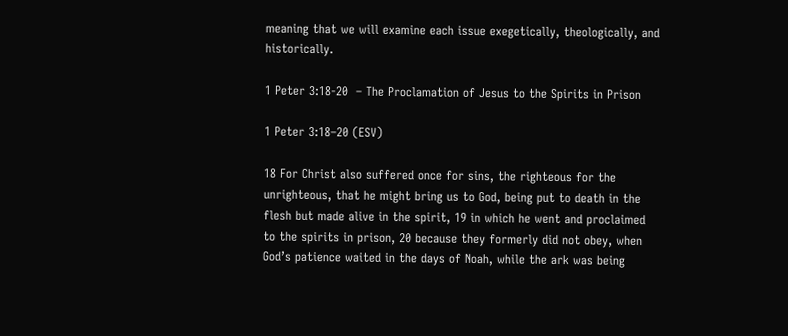meaning that we will examine each issue exegetically, theologically, and historically.

1 Peter 3:18-20  – The Proclamation of Jesus to the Spirits in Prison

1 Peter 3:18–20 (ESV)

18 For Christ also suffered once for sins, the righteous for the unrighteous, that he might bring us to God, being put to death in the flesh but made alive in the spirit, 19 in which he went and proclaimed to the spirits in prison, 20 because they formerly did not obey, when God’s patience waited in the days of Noah, while the ark was being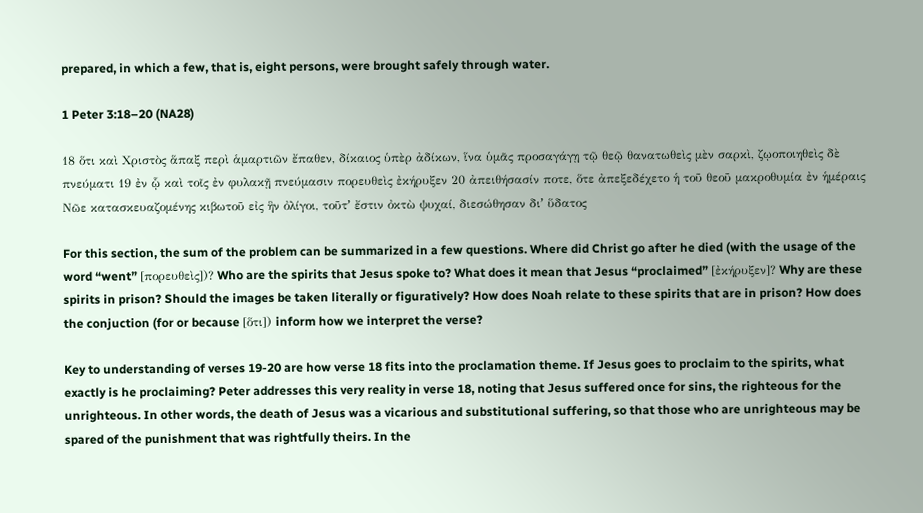prepared, in which a few, that is, eight persons, were brought safely through water.

1 Peter 3:18–20 (NA28)

18 ὅτι καὶ Χριστὸς ἅπαξ περὶ ἁμαρτιῶν ἔπαθεν, δίκαιος ὑπὲρ ἀδίκων, ἵνα ὑμᾶς προσαγάγῃ τῷ θεῷ θανατωθεὶς μὲν σαρκὶ, ζῳοποιηθεὶς δὲ πνεύματι 19 ἐν ᾧ καὶ τοῖς ἐν φυλακῇ πνεύμασιν πορευθεὶς ἐκήρυξεν 20 ἀπειθήσασίν ποτε, ὅτε ἀπεξεδέχετο ἡ τοῦ θεοῦ μακροθυμία ἐν ἡμέραις Νῶε κατασκευαζομένης κιβωτοῦ εἰς ἣν ὀλίγοι, τοῦτʼ ἔστιν ὀκτὼ ψυχαί, διεσώθησαν διʼ ὕδατος

For this section, the sum of the problem can be summarized in a few questions. Where did Christ go after he died (with the usage of the word “went” [πορευθεὶς])? Who are the spirits that Jesus spoke to? What does it mean that Jesus “proclaimed” [ἐκήρυξεν]? Why are these spirits in prison? Should the images be taken literally or figuratively? How does Noah relate to these spirits that are in prison? How does the conjuction (for or because [ὅτι]) inform how we interpret the verse?

Key to understanding of verses 19-20 are how verse 18 fits into the proclamation theme. If Jesus goes to proclaim to the spirits, what exactly is he proclaiming? Peter addresses this very reality in verse 18, noting that Jesus suffered once for sins, the righteous for the unrighteous. In other words, the death of Jesus was a vicarious and substitutional suffering, so that those who are unrighteous may be spared of the punishment that was rightfully theirs. In the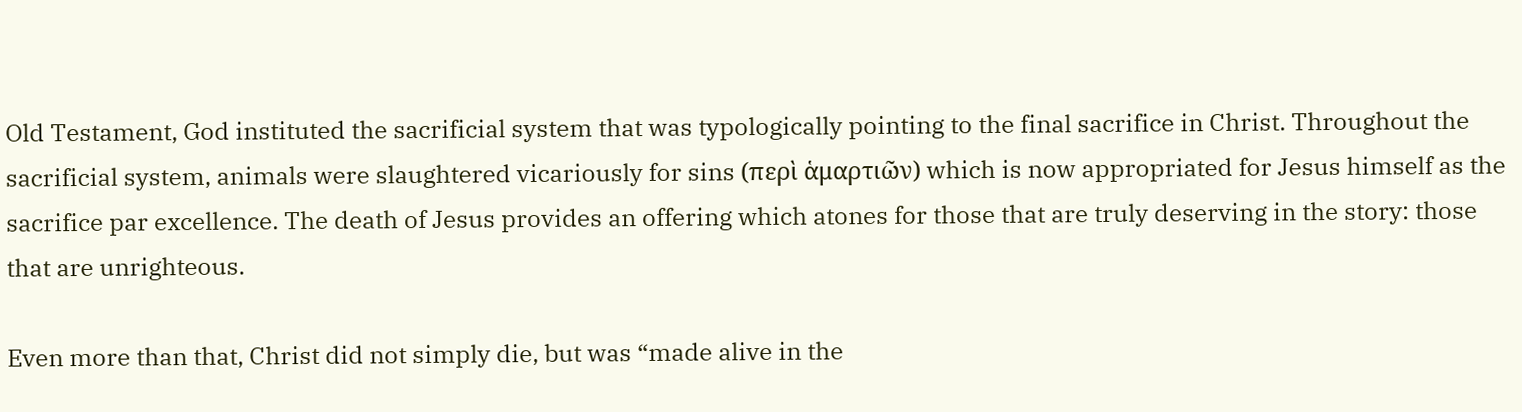Old Testament, God instituted the sacrificial system that was typologically pointing to the final sacrifice in Christ. Throughout the sacrificial system, animals were slaughtered vicariously for sins (περὶ ἁμαρτιῶν) which is now appropriated for Jesus himself as the sacrifice par excellence. The death of Jesus provides an offering which atones for those that are truly deserving in the story: those that are unrighteous.

Even more than that, Christ did not simply die, but was “made alive in the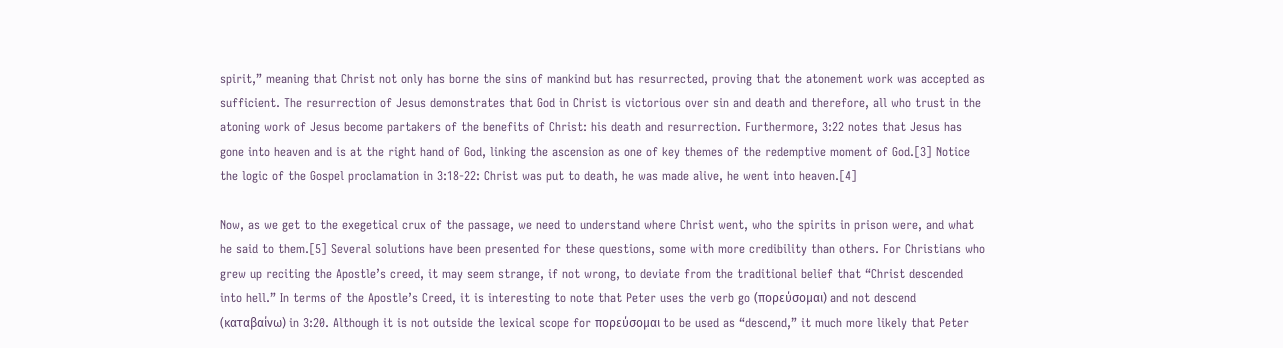spirit,” meaning that Christ not only has borne the sins of mankind but has resurrected, proving that the atonement work was accepted as sufficient. The resurrection of Jesus demonstrates that God in Christ is victorious over sin and death and therefore, all who trust in the atoning work of Jesus become partakers of the benefits of Christ: his death and resurrection. Furthermore, 3:22 notes that Jesus has gone into heaven and is at the right hand of God, linking the ascension as one of key themes of the redemptive moment of God.[3] Notice the logic of the Gospel proclamation in 3:18-22: Christ was put to death, he was made alive, he went into heaven.[4]

Now, as we get to the exegetical crux of the passage, we need to understand where Christ went, who the spirits in prison were, and what he said to them.[5] Several solutions have been presented for these questions, some with more credibility than others. For Christians who grew up reciting the Apostle’s creed, it may seem strange, if not wrong, to deviate from the traditional belief that “Christ descended into hell.” In terms of the Apostle’s Creed, it is interesting to note that Peter uses the verb go (πορεύσομαι) and not descend (καταβαίνω) in 3:20. Although it is not outside the lexical scope for πορεύσομαι to be used as “descend,” it much more likely that Peter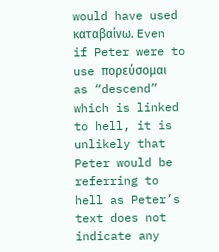would have used καταβαίνω. Even if Peter were to use πορεύσομαι as “descend” which is linked to hell, it is unlikely that Peter would be referring to hell as Peter’s text does not indicate any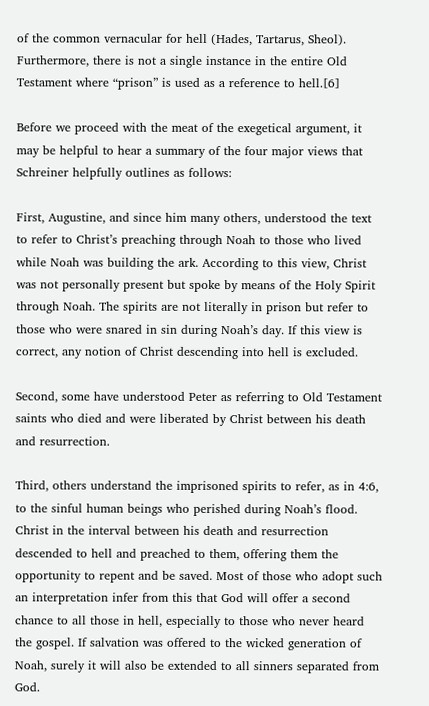of the common vernacular for hell (Hades, Tartarus, Sheol). Furthermore, there is not a single instance in the entire Old Testament where “prison” is used as a reference to hell.[6]

Before we proceed with the meat of the exegetical argument, it may be helpful to hear a summary of the four major views that Schreiner helpfully outlines as follows:

First, Augustine, and since him many others, understood the text to refer to Christ’s preaching through Noah to those who lived while Noah was building the ark. According to this view, Christ was not personally present but spoke by means of the Holy Spirit through Noah. The spirits are not literally in prison but refer to those who were snared in sin during Noah’s day. If this view is correct, any notion of Christ descending into hell is excluded.

Second, some have understood Peter as referring to Old Testament saints who died and were liberated by Christ between his death and resurrection.

Third, others understand the imprisoned spirits to refer, as in 4:6, to the sinful human beings who perished during Noah’s flood. Christ in the interval between his death and resurrection descended to hell and preached to them, offering them the opportunity to repent and be saved. Most of those who adopt such an interpretation infer from this that God will offer a second chance to all those in hell, especially to those who never heard the gospel. If salvation was offered to the wicked generation of Noah, surely it will also be extended to all sinners separated from God.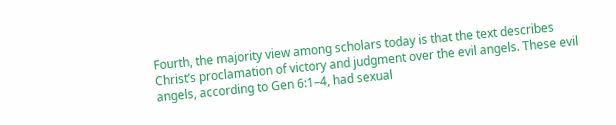Fourth, the majority view among scholars today is that the text describes Christ’s proclamation of victory and judgment over the evil angels. These evil angels, according to Gen 6:1–4, had sexual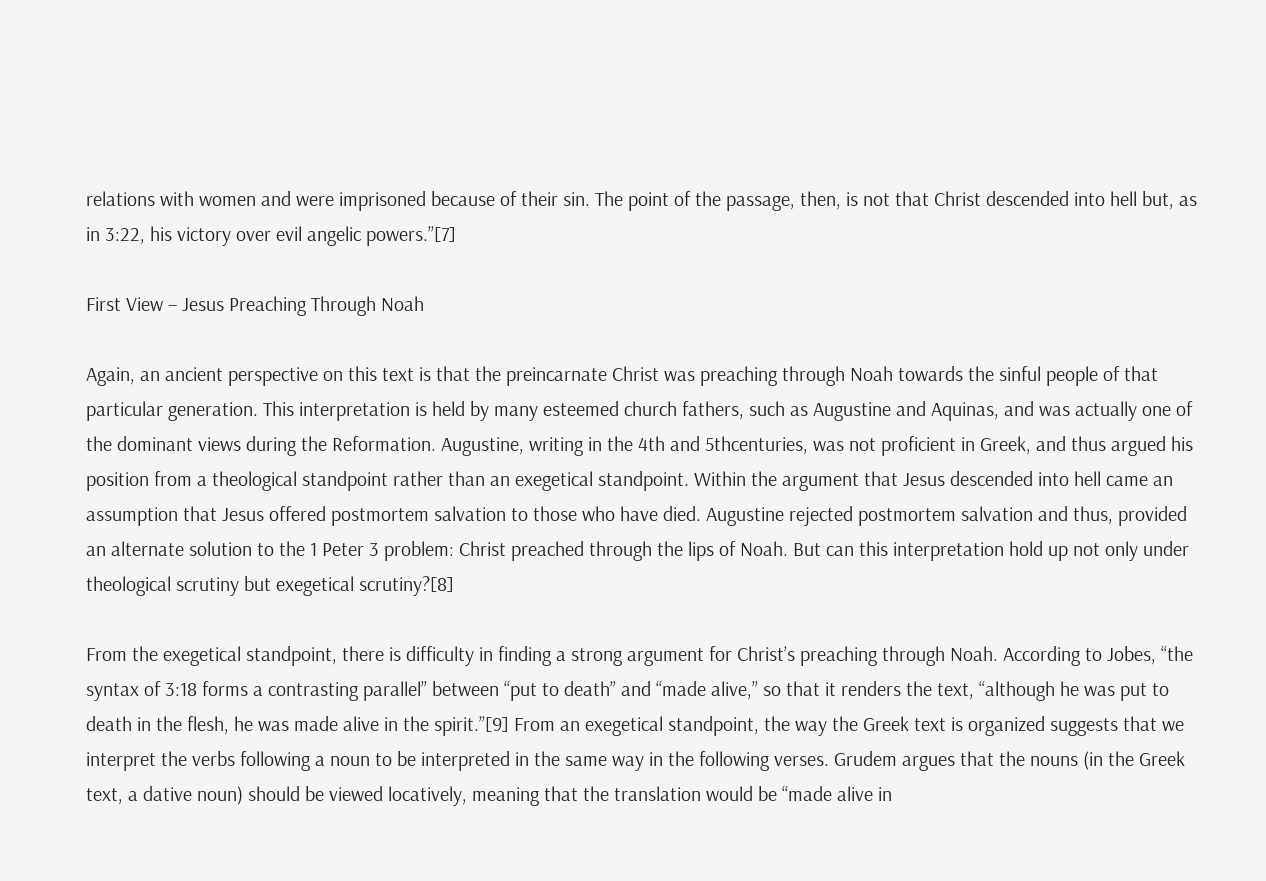relations with women and were imprisoned because of their sin. The point of the passage, then, is not that Christ descended into hell but, as in 3:22, his victory over evil angelic powers.”[7]

First View – Jesus Preaching Through Noah

Again, an ancient perspective on this text is that the preincarnate Christ was preaching through Noah towards the sinful people of that particular generation. This interpretation is held by many esteemed church fathers, such as Augustine and Aquinas, and was actually one of the dominant views during the Reformation. Augustine, writing in the 4th and 5thcenturies, was not proficient in Greek, and thus argued his position from a theological standpoint rather than an exegetical standpoint. Within the argument that Jesus descended into hell came an assumption that Jesus offered postmortem salvation to those who have died. Augustine rejected postmortem salvation and thus, provided an alternate solution to the 1 Peter 3 problem: Christ preached through the lips of Noah. But can this interpretation hold up not only under theological scrutiny but exegetical scrutiny?[8]

From the exegetical standpoint, there is difficulty in finding a strong argument for Christ’s preaching through Noah. According to Jobes, “the syntax of 3:18 forms a contrasting parallel” between “put to death” and “made alive,” so that it renders the text, “although he was put to death in the flesh, he was made alive in the spirit.”[9] From an exegetical standpoint, the way the Greek text is organized suggests that we interpret the verbs following a noun to be interpreted in the same way in the following verses. Grudem argues that the nouns (in the Greek text, a dative noun) should be viewed locatively, meaning that the translation would be “made alive in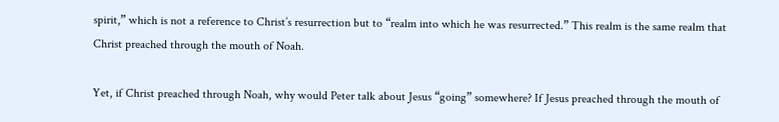spirit,” which is not a reference to Christ’s resurrection but to “realm into which he was resurrected.” This realm is the same realm that Christ preached through the mouth of Noah.

Yet, if Christ preached through Noah, why would Peter talk about Jesus “going” somewhere? If Jesus preached through the mouth of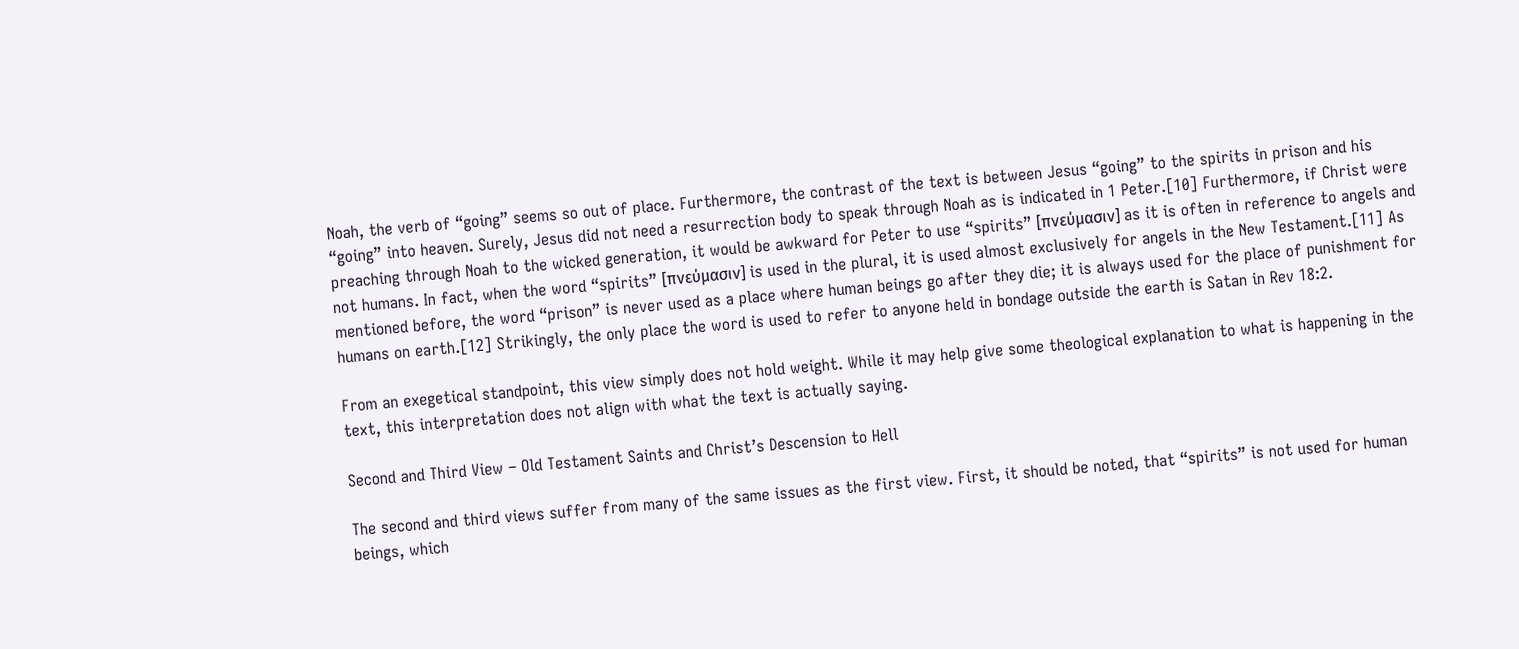Noah, the verb of “going” seems so out of place. Furthermore, the contrast of the text is between Jesus “going” to the spirits in prison and his “going” into heaven. Surely, Jesus did not need a resurrection body to speak through Noah as is indicated in 1 Peter.[10] Furthermore, if Christ were preaching through Noah to the wicked generation, it would be awkward for Peter to use “spirits” [πνεύμασιν] as it is often in reference to angels and not humans. In fact, when the word “spirits” [πνεύμασιν] is used in the plural, it is used almost exclusively for angels in the New Testament.[11] As mentioned before, the word “prison” is never used as a place where human beings go after they die; it is always used for the place of punishment for humans on earth.[12] Strikingly, the only place the word is used to refer to anyone held in bondage outside the earth is Satan in Rev 18:2.

From an exegetical standpoint, this view simply does not hold weight. While it may help give some theological explanation to what is happening in the text, this interpretation does not align with what the text is actually saying.

Second and Third View – Old Testament Saints and Christ’s Descension to Hell

The second and third views suffer from many of the same issues as the first view. First, it should be noted, that “spirits” is not used for human beings, which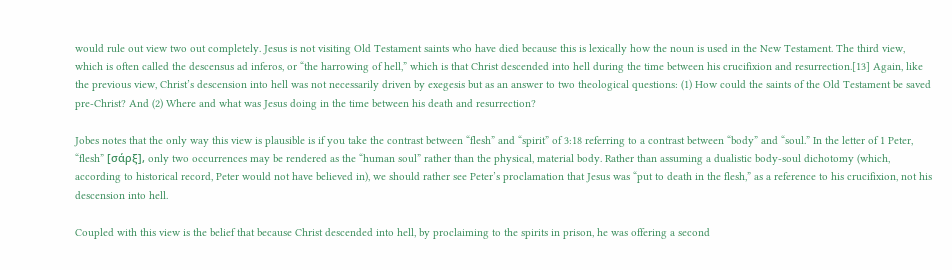would rule out view two out completely. Jesus is not visiting Old Testament saints who have died because this is lexically how the noun is used in the New Testament. The third view, which is often called the descensus ad inferos, or “the harrowing of hell,” which is that Christ descended into hell during the time between his crucifixion and resurrection.[13] Again, like the previous view, Christ’s descension into hell was not necessarily driven by exegesis but as an answer to two theological questions: (1) How could the saints of the Old Testament be saved pre-Christ? And (2) Where and what was Jesus doing in the time between his death and resurrection?

Jobes notes that the only way this view is plausible is if you take the contrast between “flesh” and “spirit” of 3:18 referring to a contrast between “body” and “soul.” In the letter of 1 Peter, “flesh” [σάρξ], only two occurrences may be rendered as the “human soul” rather than the physical, material body. Rather than assuming a dualistic body-soul dichotomy (which, according to historical record, Peter would not have believed in), we should rather see Peter’s proclamation that Jesus was “put to death in the flesh,” as a reference to his crucifixion, not his descension into hell.

Coupled with this view is the belief that because Christ descended into hell, by proclaiming to the spirits in prison, he was offering a second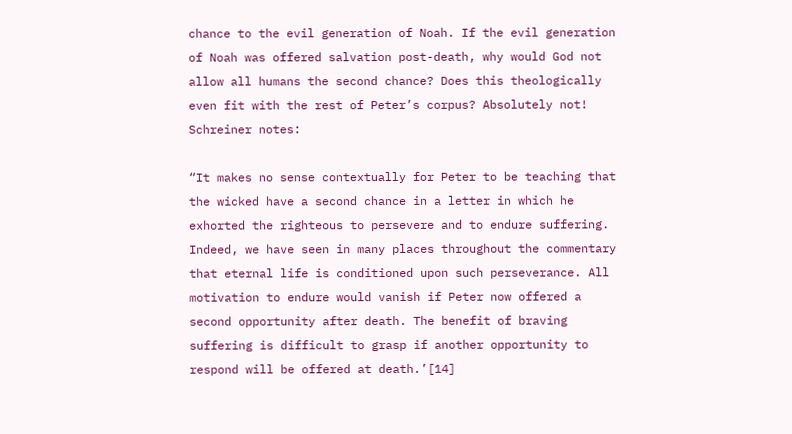chance to the evil generation of Noah. If the evil generation of Noah was offered salvation post-death, why would God not allow all humans the second chance? Does this theologically even fit with the rest of Peter’s corpus? Absolutely not! Schreiner notes:

“It makes no sense contextually for Peter to be teaching that the wicked have a second chance in a letter in which he exhorted the righteous to persevere and to endure suffering. Indeed, we have seen in many places throughout the commentary that eternal life is conditioned upon such perseverance. All motivation to endure would vanish if Peter now offered a second opportunity after death. The benefit of braving suffering is difficult to grasp if another opportunity to respond will be offered at death.’[14]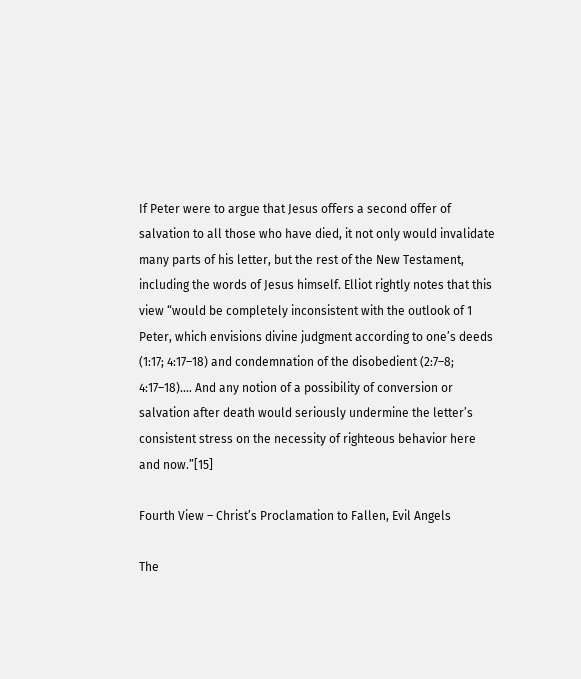If Peter were to argue that Jesus offers a second offer of salvation to all those who have died, it not only would invalidate many parts of his letter, but the rest of the New Testament, including the words of Jesus himself. Elliot rightly notes that this view “would be completely inconsistent with the outlook of 1 Peter, which envisions divine judgment according to one’s deeds (1:17; 4:17–18) and condemnation of the disobedient (2:7–8; 4:17–18).… And any notion of a possibility of conversion or salvation after death would seriously undermine the letter’s consistent stress on the necessity of righteous behavior here and now.”[15]

Fourth View – Christ’s Proclamation to Fallen, Evil Angels

The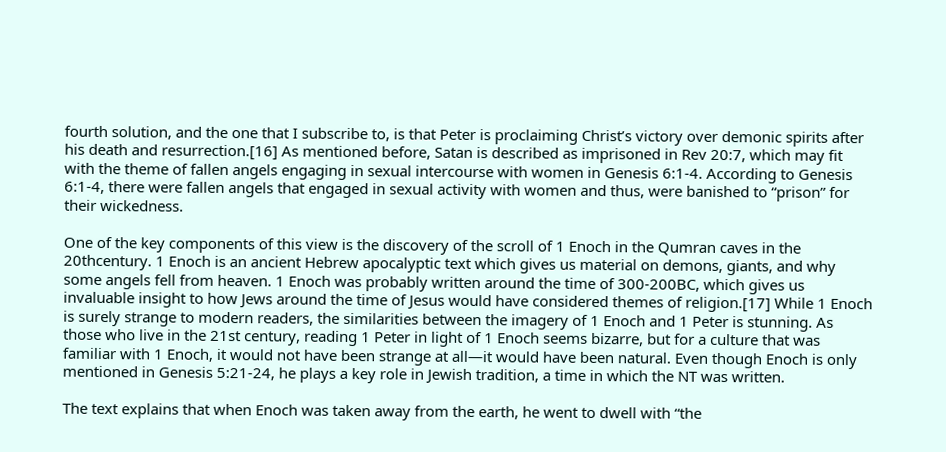fourth solution, and the one that I subscribe to, is that Peter is proclaiming Christ’s victory over demonic spirits after his death and resurrection.[16] As mentioned before, Satan is described as imprisoned in Rev 20:7, which may fit with the theme of fallen angels engaging in sexual intercourse with women in Genesis 6:1-4. According to Genesis 6:1-4, there were fallen angels that engaged in sexual activity with women and thus, were banished to “prison” for their wickedness.

One of the key components of this view is the discovery of the scroll of 1 Enoch in the Qumran caves in the 20thcentury. 1 Enoch is an ancient Hebrew apocalyptic text which gives us material on demons, giants, and why some angels fell from heaven. 1 Enoch was probably written around the time of 300-200BC, which gives us invaluable insight to how Jews around the time of Jesus would have considered themes of religion.[17] While 1 Enoch is surely strange to modern readers, the similarities between the imagery of 1 Enoch and 1 Peter is stunning. As those who live in the 21st century, reading 1 Peter in light of 1 Enoch seems bizarre, but for a culture that was familiar with 1 Enoch, it would not have been strange at all—it would have been natural. Even though Enoch is only mentioned in Genesis 5:21-24, he plays a key role in Jewish tradition, a time in which the NT was written.

The text explains that when Enoch was taken away from the earth, he went to dwell with “the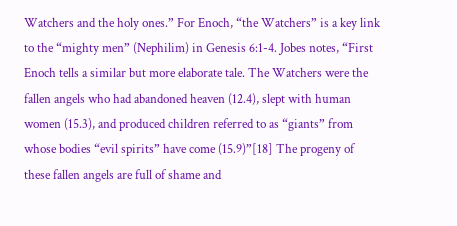Watchers and the holy ones.” For Enoch, “the Watchers” is a key link to the “mighty men” (Nephilim) in Genesis 6:1-4. Jobes notes, “First Enoch tells a similar but more elaborate tale. The Watchers were the fallen angels who had abandoned heaven (12.4), slept with human women (15.3), and produced children referred to as “giants” from whose bodies “evil spirits” have come (15.9)”[18] The progeny of these fallen angels are full of shame and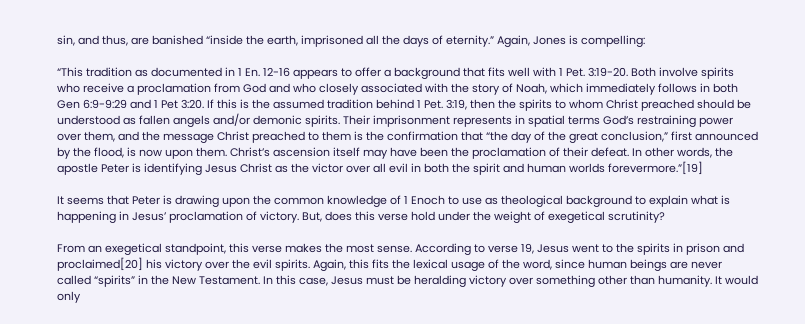sin, and thus, are banished “inside the earth, imprisoned all the days of eternity.” Again, Jones is compelling:

“This tradition as documented in 1 En. 12-16 appears to offer a background that fits well with 1 Pet. 3:19-20. Both involve spirits who receive a proclamation from God and who closely associated with the story of Noah, which immediately follows in both Gen 6:9-9:29 and 1 Pet 3:20. If this is the assumed tradition behind 1 Pet. 3:19, then the spirits to whom Christ preached should be understood as fallen angels and/or demonic spirits. Their imprisonment represents in spatial terms God’s restraining power over them, and the message Christ preached to them is the confirmation that “the day of the great conclusion,” first announced by the flood, is now upon them. Christ’s ascension itself may have been the proclamation of their defeat. In other words, the apostle Peter is identifying Jesus Christ as the victor over all evil in both the spirit and human worlds forevermore.”[19]

It seems that Peter is drawing upon the common knowledge of 1 Enoch to use as theological background to explain what is happening in Jesus’ proclamation of victory. But, does this verse hold under the weight of exegetical scrutinity?

From an exegetical standpoint, this verse makes the most sense. According to verse 19, Jesus went to the spirits in prison and proclaimed[20] his victory over the evil spirits. Again, this fits the lexical usage of the word, since human beings are never called “spirits” in the New Testament. In this case, Jesus must be heralding victory over something other than humanity. It would only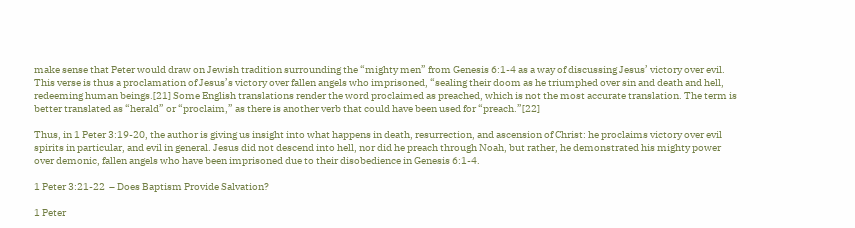make sense that Peter would draw on Jewish tradition surrounding the “mighty men” from Genesis 6:1-4 as a way of discussing Jesus’ victory over evil.  This verse is thus a proclamation of Jesus’s victory over fallen angels who imprisoned, “sealing their doom as he triumphed over sin and death and hell, redeeming human beings.[21] Some English translations render the word proclaimed as preached, which is not the most accurate translation. The term is better translated as “herald” or “proclaim,” as there is another verb that could have been used for “preach.”[22]

Thus, in 1 Peter 3:19-20, the author is giving us insight into what happens in death, resurrection, and ascension of Christ: he proclaims victory over evil spirits in particular, and evil in general. Jesus did not descend into hell, nor did he preach through Noah, but rather, he demonstrated his mighty power over demonic, fallen angels who have been imprisoned due to their disobedience in Genesis 6:1-4.

1 Peter 3:21-22  – Does Baptism Provide Salvation?

1 Peter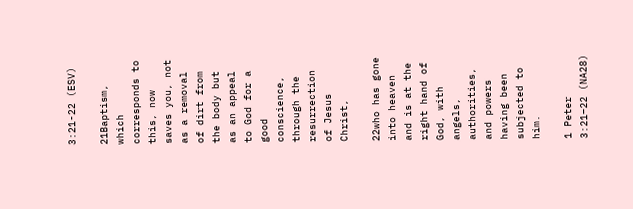3:21-22 (ESV)

21Baptism, which corresponds to this, now saves you, not as a removal of dirt from the body but as an appeal to God for a good conscience, through the resurrection of Jesus Christ,

22who has gone into heaven and is at the right hand of God, with angels, authorities, and powers having been subjected to him.

1 Peter 3:21–22 (NA28)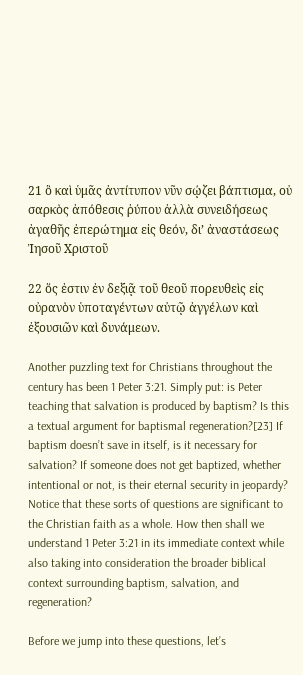21 ὃ καὶ ὑμᾶς ἀντίτυπον νῦν σῴζει βάπτισμα, οὐ σαρκὸς ἀπόθεσις ῥύπου ἀλλὰ συνειδήσεως ἀγαθῆς ἐπερώτημα εἰς θεόν, διʼ ἀναστάσεως Ἰησοῦ Χριστοῦ

22 ὅς ἐστιν ἐν δεξιᾷ τοῦ θεοῦ πορευθεὶς εἰς οὐρανὸν ὑποταγέντων αὐτῷ ἀγγέλων καὶ ἐξουσιῶν καὶ δυνάμεων.

Another puzzling text for Christians throughout the century has been 1 Peter 3:21. Simply put: is Peter teaching that salvation is produced by baptism? Is this a textual argument for baptismal regeneration?[23] If baptism doesn’t save in itself, is it necessary for salvation? If someone does not get baptized, whether intentional or not, is their eternal security in jeopardy? Notice that these sorts of questions are significant to the Christian faith as a whole. How then shall we understand 1 Peter 3:21 in its immediate context while also taking into consideration the broader biblical context surrounding baptism, salvation, and regeneration?

Before we jump into these questions, let’s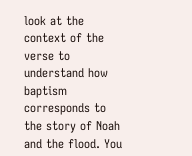look at the context of the verse to understand how baptism corresponds to the story of Noah and the flood. You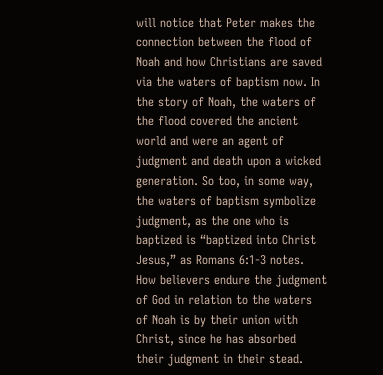will notice that Peter makes the connection between the flood of Noah and how Christians are saved via the waters of baptism now. In the story of Noah, the waters of the flood covered the ancient world and were an agent of judgment and death upon a wicked generation. So too, in some way, the waters of baptism symbolize judgment, as the one who is baptized is “baptized into Christ Jesus,” as Romans 6:1-3 notes. How believers endure the judgment of God in relation to the waters of Noah is by their union with Christ, since he has absorbed their judgment in their stead.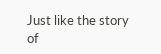Just like the story of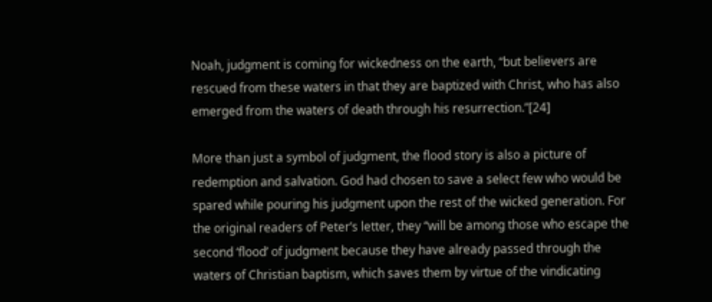Noah, judgment is coming for wickedness on the earth, “but believers are rescued from these waters in that they are baptized with Christ, who has also emerged from the waters of death through his resurrection.”[24]

More than just a symbol of judgment, the flood story is also a picture of redemption and salvation. God had chosen to save a select few who would be spared while pouring his judgment upon the rest of the wicked generation. For the original readers of Peter’s letter, they “will be among those who escape the second ‘flood’ of judgment because they have already passed through the waters of Christian baptism, which saves them by virtue of the vindicating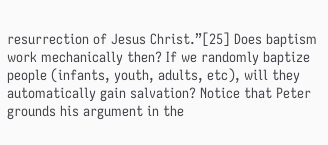resurrection of Jesus Christ.”[25] Does baptism work mechanically then? If we randomly baptize people (infants, youth, adults, etc), will they automatically gain salvation? Notice that Peter grounds his argument in the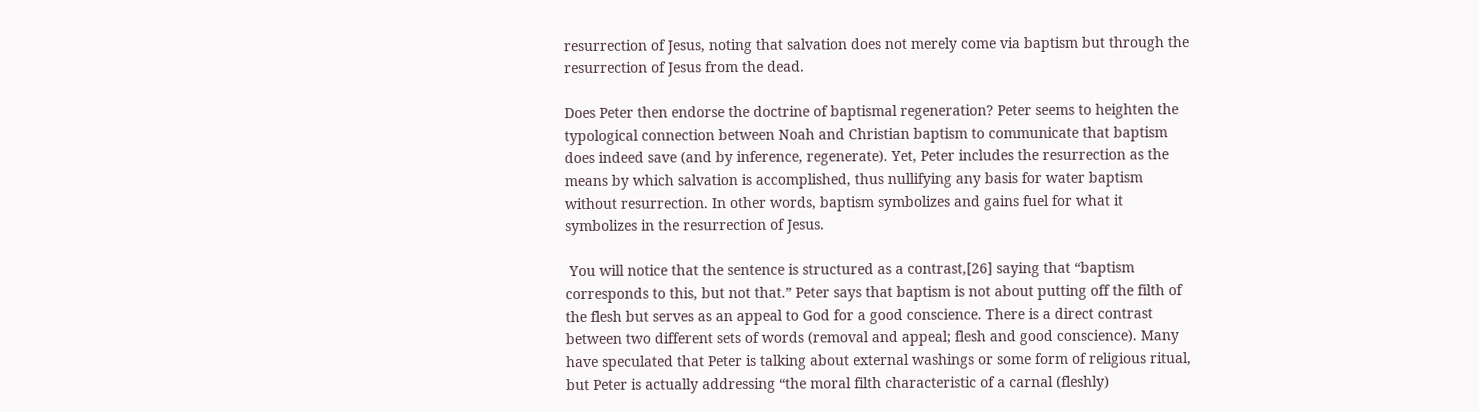resurrection of Jesus, noting that salvation does not merely come via baptism but through the resurrection of Jesus from the dead.

Does Peter then endorse the doctrine of baptismal regeneration? Peter seems to heighten the typological connection between Noah and Christian baptism to communicate that baptism does indeed save (and by inference, regenerate). Yet, Peter includes the resurrection as the means by which salvation is accomplished, thus nullifying any basis for water baptism without resurrection. In other words, baptism symbolizes and gains fuel for what it symbolizes in the resurrection of Jesus.

 You will notice that the sentence is structured as a contrast,[26] saying that “baptism corresponds to this, but not that.” Peter says that baptism is not about putting off the filth of the flesh but serves as an appeal to God for a good conscience. There is a direct contrast between two different sets of words (removal and appeal; flesh and good conscience). Many have speculated that Peter is talking about external washings or some form of religious ritual, but Peter is actually addressing “the moral filth characteristic of a carnal (fleshly)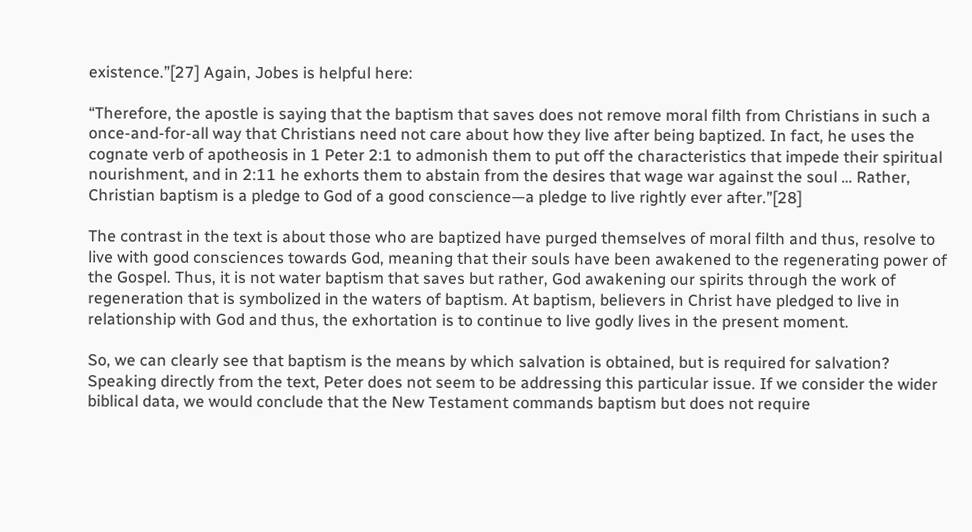existence.”[27] Again, Jobes is helpful here:

“Therefore, the apostle is saying that the baptism that saves does not remove moral filth from Christians in such a once-and-for-all way that Christians need not care about how they live after being baptized. In fact, he uses the cognate verb of apotheosis in 1 Peter 2:1 to admonish them to put off the characteristics that impede their spiritual nourishment, and in 2:11 he exhorts them to abstain from the desires that wage war against the soul … Rather, Christian baptism is a pledge to God of a good conscience—a pledge to live rightly ever after.”[28]

The contrast in the text is about those who are baptized have purged themselves of moral filth and thus, resolve to live with good consciences towards God, meaning that their souls have been awakened to the regenerating power of the Gospel. Thus, it is not water baptism that saves but rather, God awakening our spirits through the work of regeneration that is symbolized in the waters of baptism. At baptism, believers in Christ have pledged to live in relationship with God and thus, the exhortation is to continue to live godly lives in the present moment.

So, we can clearly see that baptism is the means by which salvation is obtained, but is required for salvation? Speaking directly from the text, Peter does not seem to be addressing this particular issue. If we consider the wider biblical data, we would conclude that the New Testament commands baptism but does not require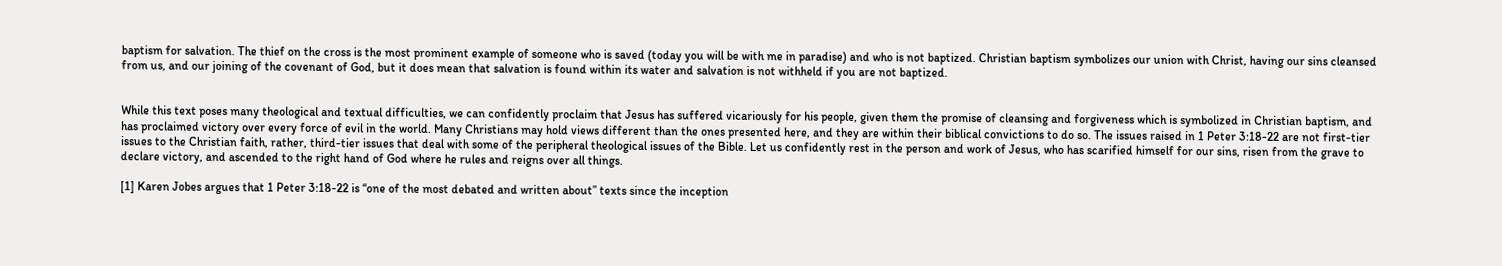baptism for salvation. The thief on the cross is the most prominent example of someone who is saved (today you will be with me in paradise) and who is not baptized. Christian baptism symbolizes our union with Christ, having our sins cleansed from us, and our joining of the covenant of God, but it does mean that salvation is found within its water and salvation is not withheld if you are not baptized.


While this text poses many theological and textual difficulties, we can confidently proclaim that Jesus has suffered vicariously for his people, given them the promise of cleansing and forgiveness which is symbolized in Christian baptism, and has proclaimed victory over every force of evil in the world. Many Christians may hold views different than the ones presented here, and they are within their biblical convictions to do so. The issues raised in 1 Peter 3:18-22 are not first-tier issues to the Christian faith, rather, third-tier issues that deal with some of the peripheral theological issues of the Bible. Let us confidently rest in the person and work of Jesus, who has scarified himself for our sins, risen from the grave to declare victory, and ascended to the right hand of God where he rules and reigns over all things.

[1] Karen Jobes argues that 1 Peter 3:18-22 is “one of the most debated and written about” texts since the inception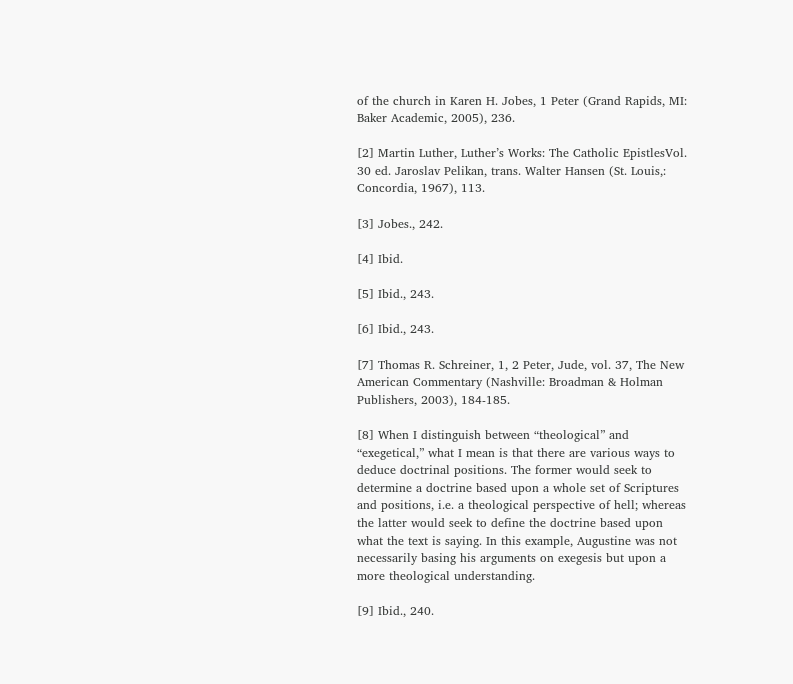of the church in Karen H. Jobes, 1 Peter (Grand Rapids, MI: Baker Academic, 2005), 236.

[2] Martin Luther, Luther’s Works: The Catholic EpistlesVol. 30 ed. Jaroslav Pelikan, trans. Walter Hansen (St. Louis,: Concordia, 1967), 113.

[3] Jobes., 242.

[4] Ibid.

[5] Ibid., 243.

[6] Ibid., 243.

[7] Thomas R. Schreiner, 1, 2 Peter, Jude, vol. 37, The New American Commentary (Nashville: Broadman & Holman Publishers, 2003), 184-185.

[8] When I distinguish between “theological” and “exegetical,” what I mean is that there are various ways to deduce doctrinal positions. The former would seek to determine a doctrine based upon a whole set of Scriptures and positions, i.e. a theological perspective of hell; whereas the latter would seek to define the doctrine based upon what the text is saying. In this example, Augustine was not necessarily basing his arguments on exegesis but upon a more theological understanding.

[9] Ibid., 240.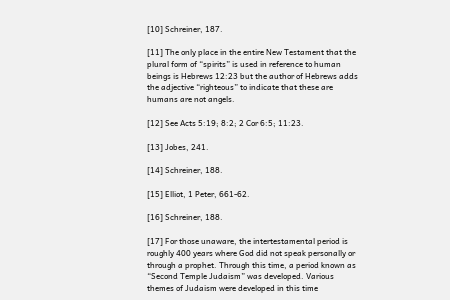[10] Schreiner, 187.

[11] The only place in the entire New Testament that the plural form of “spirits” is used in reference to human beings is Hebrews 12:23 but the author of Hebrews adds the adjective “righteous” to indicate that these are humans are not angels.

[12] See Acts 5:19; 8:2; 2 Cor 6:5; 11:23.

[13] Jobes, 241.

[14] Schreiner, 188.

[15] Elliot, 1 Peter, 661-62.

[16] Schreiner, 188.

[17] For those unaware, the intertestamental period is roughly 400 years where God did not speak personally or through a prophet. Through this time, a period known as “Second Temple Judaism” was developed. Various themes of Judaism were developed in this time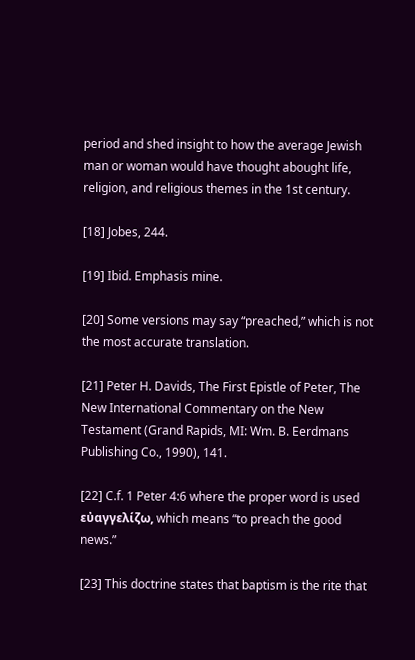period and shed insight to how the average Jewish man or woman would have thought abought life, religion, and religious themes in the 1st century.

[18] Jobes, 244.

[19] Ibid. Emphasis mine.

[20] Some versions may say “preached,” which is not the most accurate translation.

[21] Peter H. Davids, The First Epistle of Peter, The New International Commentary on the New Testament (Grand Rapids, MI: Wm. B. Eerdmans Publishing Co., 1990), 141.

[22] C.f. 1 Peter 4:6 where the proper word is used εὐαγγελίζω, which means “to preach the good news.”

[23] This doctrine states that baptism is the rite that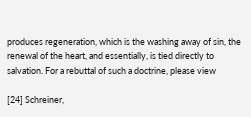produces regeneration, which is the washing away of sin, the renewal of the heart, and essentially, is tied directly to salvation. For a rebuttal of such a doctrine, please view

[24] Schreiner,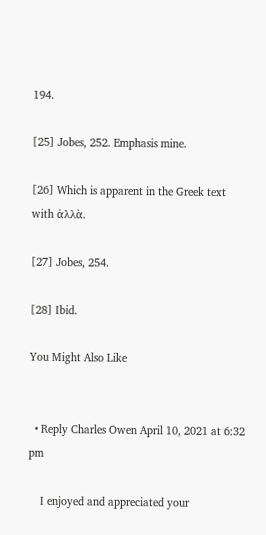194.

[25] Jobes, 252. Emphasis mine.

[26] Which is apparent in the Greek text with ἀλλὰ.

[27] Jobes, 254.

[28] Ibid.

You Might Also Like


  • Reply Charles Owen April 10, 2021 at 6:32 pm

    I enjoyed and appreciated your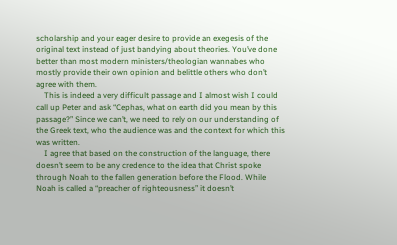scholarship and your eager desire to provide an exegesis of the original text instead of just bandying about theories. You’ve done better than most modern ministers/theologian wannabes who mostly provide their own opinion and belittle others who don’t agree with them.
    This is indeed a very difficult passage and I almost wish I could call up Peter and ask “Cephas, what on earth did you mean by this passage?” Since we can’t, we need to rely on our understanding of the Greek text, who the audience was and the context for which this was written.
    I agree that based on the construction of the language, there doesn’t seem to be any credence to the idea that Christ spoke through Noah to the fallen generation before the Flood. While Noah is called a “preacher of righteousness” it doesn’t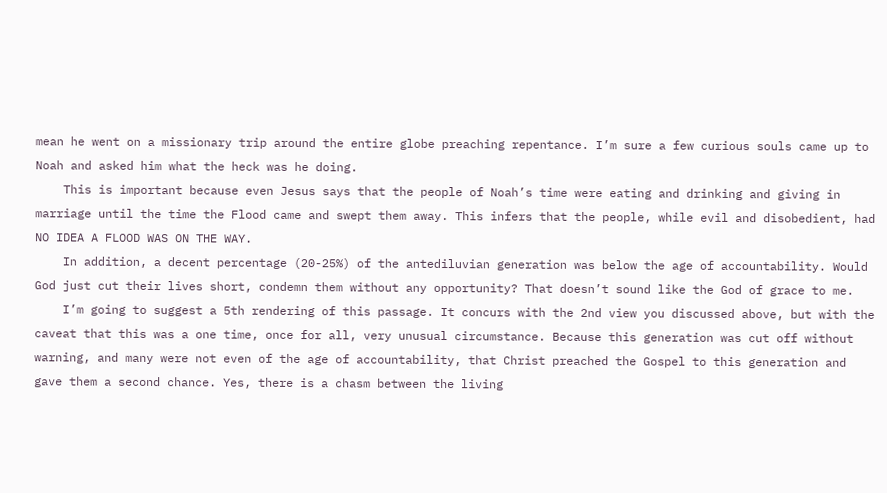mean he went on a missionary trip around the entire globe preaching repentance. I’m sure a few curious souls came up to Noah and asked him what the heck was he doing.
    This is important because even Jesus says that the people of Noah’s time were eating and drinking and giving in marriage until the time the Flood came and swept them away. This infers that the people, while evil and disobedient, had NO IDEA A FLOOD WAS ON THE WAY.
    In addition, a decent percentage (20-25%) of the antediluvian generation was below the age of accountability. Would God just cut their lives short, condemn them without any opportunity? That doesn’t sound like the God of grace to me.
    I’m going to suggest a 5th rendering of this passage. It concurs with the 2nd view you discussed above, but with the caveat that this was a one time, once for all, very unusual circumstance. Because this generation was cut off without warning, and many were not even of the age of accountability, that Christ preached the Gospel to this generation and gave them a second chance. Yes, there is a chasm between the living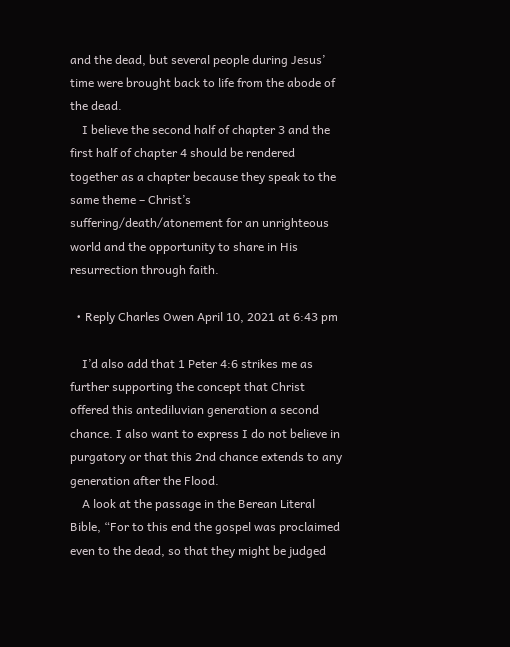and the dead, but several people during Jesus’ time were brought back to life from the abode of the dead.
    I believe the second half of chapter 3 and the first half of chapter 4 should be rendered together as a chapter because they speak to the same theme – Christ’s suffering/death/atonement for an unrighteous world and the opportunity to share in His resurrection through faith.

  • Reply Charles Owen April 10, 2021 at 6:43 pm

    I’d also add that 1 Peter 4:6 strikes me as further supporting the concept that Christ offered this antediluvian generation a second chance. I also want to express I do not believe in purgatory or that this 2nd chance extends to any generation after the Flood.
    A look at the passage in the Berean Literal Bible, “For to this end the gospel was proclaimed even to the dead, so that they might be judged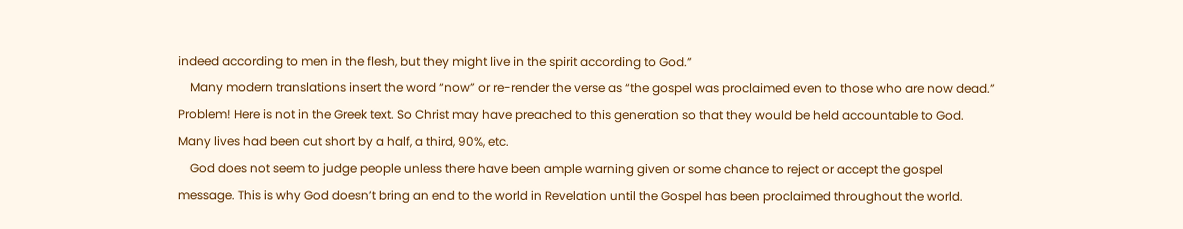indeed according to men in the flesh, but they might live in the spirit according to God.”
    Many modern translations insert the word “now” or re-render the verse as “the gospel was proclaimed even to those who are now dead.” Problem! Here is not in the Greek text. So Christ may have preached to this generation so that they would be held accountable to God. Many lives had been cut short by a half, a third, 90%, etc.
    God does not seem to judge people unless there have been ample warning given or some chance to reject or accept the gospel message. This is why God doesn’t bring an end to the world in Revelation until the Gospel has been proclaimed throughout the world.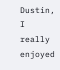Dustin, I really enjoyed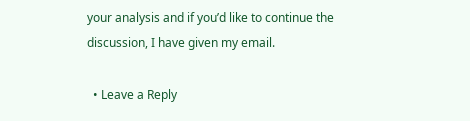your analysis and if you’d like to continue the discussion, I have given my email.

  • Leave a Reply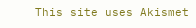This site uses Akismet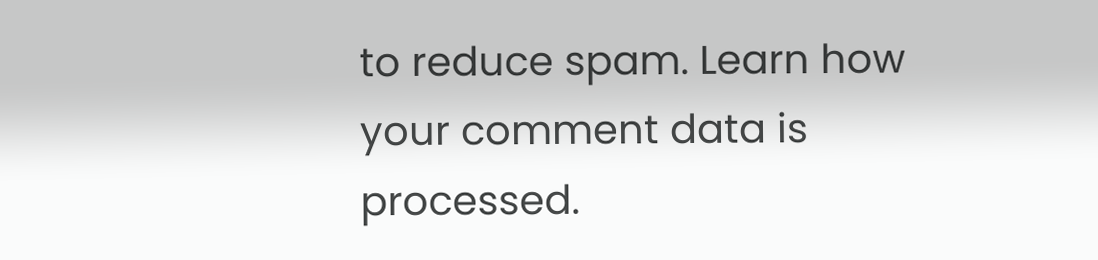to reduce spam. Learn how your comment data is processed.